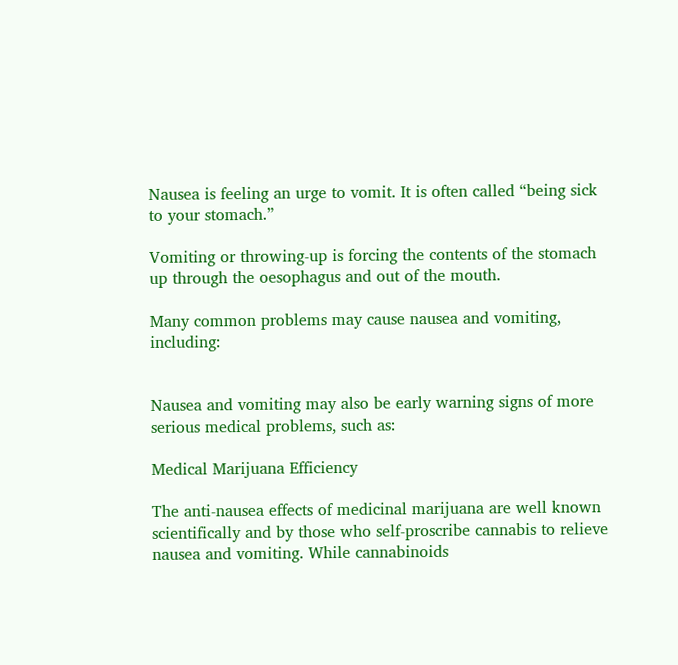Nausea is feeling an urge to vomit. It is often called “being sick to your stomach.”

Vomiting or throwing-up is forcing the contents of the stomach up through the oesophagus and out of the mouth.

Many common problems may cause nausea and vomiting, including:


Nausea and vomiting may also be early warning signs of more serious medical problems, such as:

Medical Marijuana Efficiency

The anti-nausea effects of medicinal marijuana are well known scientifically and by those who self-proscribe cannabis to relieve nausea and vomiting. While cannabinoids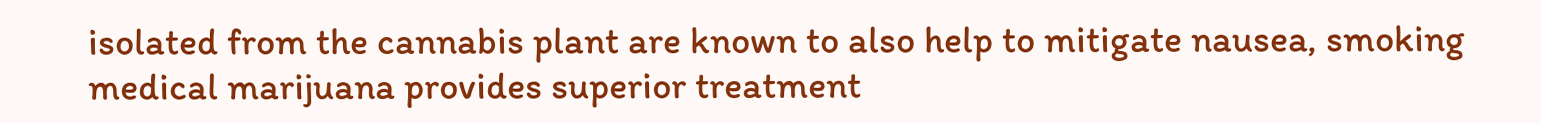isolated from the cannabis plant are known to also help to mitigate nausea, smoking medical marijuana provides superior treatment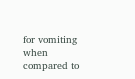for vomiting when compared to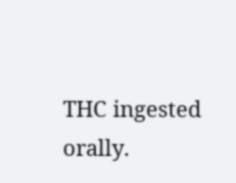THC ingested orally.